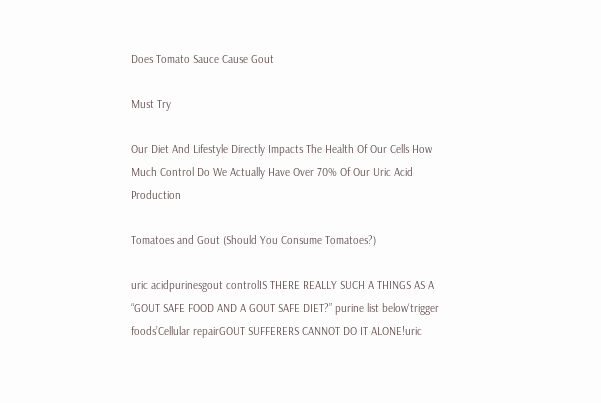Does Tomato Sauce Cause Gout

Must Try

Our Diet And Lifestyle Directly Impacts The Health Of Our Cells How Much Control Do We Actually Have Over 70% Of Our Uric Acid Production

Tomatoes and Gout (Should You Consume Tomatoes?)

uric acidpurinesgout controlIS THERE REALLY SUCH A THINGS AS A “GOUT SAFE FOOD AND A GOUT SAFE DIET?” purine list below‘trigger foods’Cellular repairGOUT SUFFERERS CANNOT DO IT ALONE!uric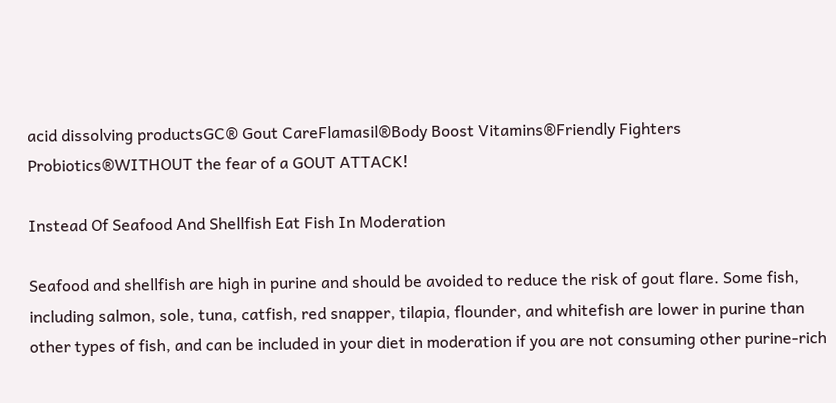acid dissolving productsGC® Gout CareFlamasil®Body Boost Vitamins®Friendly Fighters Probiotics®WITHOUT the fear of a GOUT ATTACK!

Instead Of Seafood And Shellfish Eat Fish In Moderation

Seafood and shellfish are high in purine and should be avoided to reduce the risk of gout flare. Some fish, including salmon, sole, tuna, catfish, red snapper, tilapia, flounder, and whitefish are lower in purine than other types of fish, and can be included in your diet in moderation if you are not consuming other purine-rich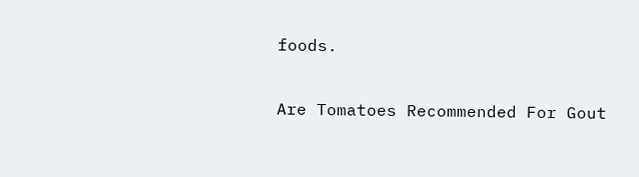foods.

Are Tomatoes Recommended For Gout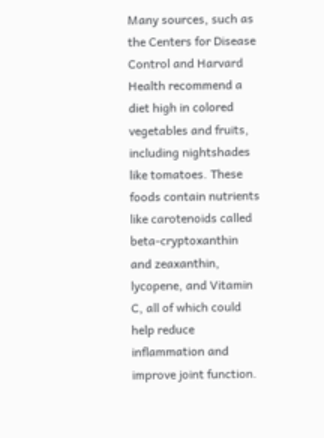Many sources, such as the Centers for Disease Control and Harvard Health recommend a diet high in colored vegetables and fruits, including nightshades like tomatoes. These foods contain nutrients like carotenoids called beta-cryptoxanthin and zeaxanthin, lycopene, and Vitamin C, all of which could help reduce inflammation and improve joint function.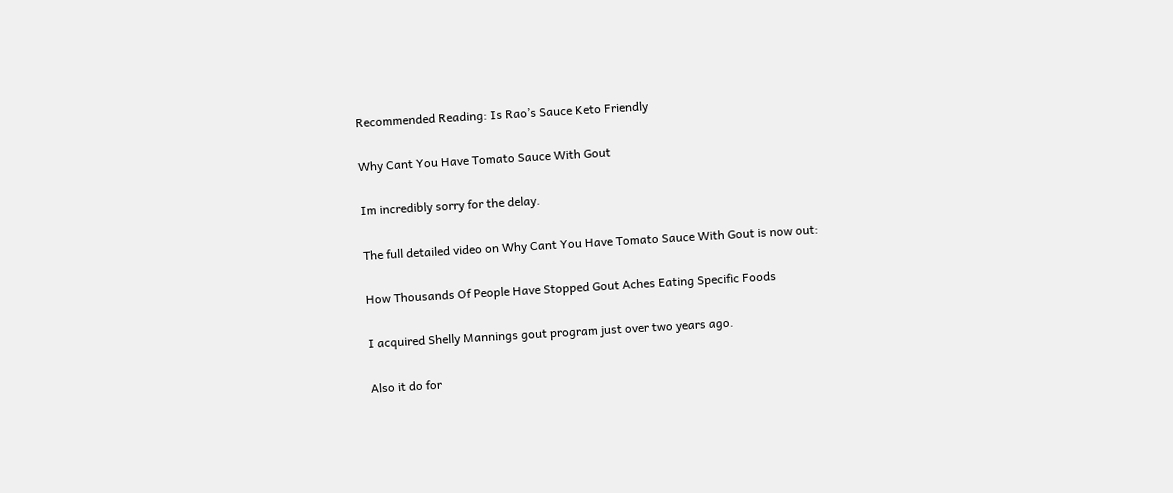Recommended Reading: Is Rao’s Sauce Keto Friendly

Why Cant You Have Tomato Sauce With Gout

Im incredibly sorry for the delay.

The full detailed video on Why Cant You Have Tomato Sauce With Gout is now out:

How Thousands Of People Have Stopped Gout Aches Eating Specific Foods

I acquired Shelly Mannings gout program just over two years ago.

Also it do for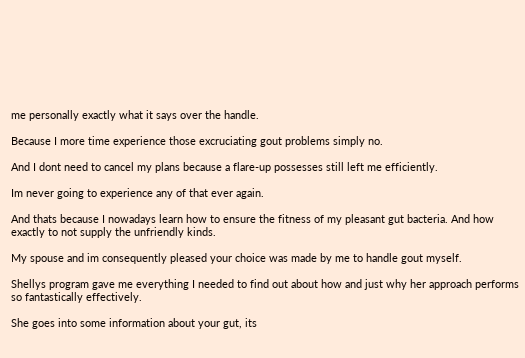me personally exactly what it says over the handle.

Because I more time experience those excruciating gout problems simply no.

And I dont need to cancel my plans because a flare-up possesses still left me efficiently.

Im never going to experience any of that ever again.

And thats because I nowadays learn how to ensure the fitness of my pleasant gut bacteria. And how exactly to not supply the unfriendly kinds.

My spouse and im consequently pleased your choice was made by me to handle gout myself.

Shellys program gave me everything I needed to find out about how and just why her approach performs so fantastically effectively.

She goes into some information about your gut, its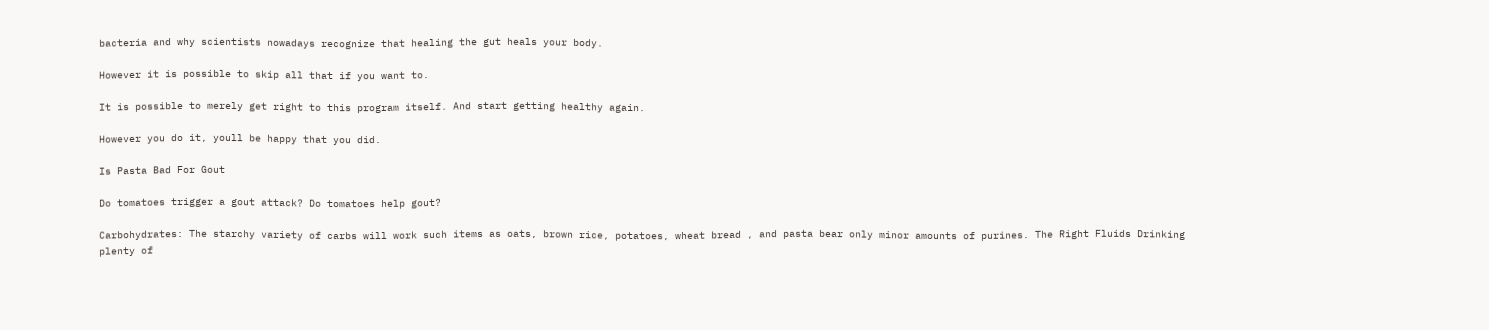bacteria and why scientists nowadays recognize that healing the gut heals your body.

However it is possible to skip all that if you want to.

It is possible to merely get right to this program itself. And start getting healthy again.

However you do it, youll be happy that you did.

Is Pasta Bad For Gout

Do tomatoes trigger a gout attack? Do tomatoes help gout?

Carbohydrates: The starchy variety of carbs will work such items as oats, brown rice, potatoes, wheat bread , and pasta bear only minor amounts of purines. The Right Fluids Drinking plenty of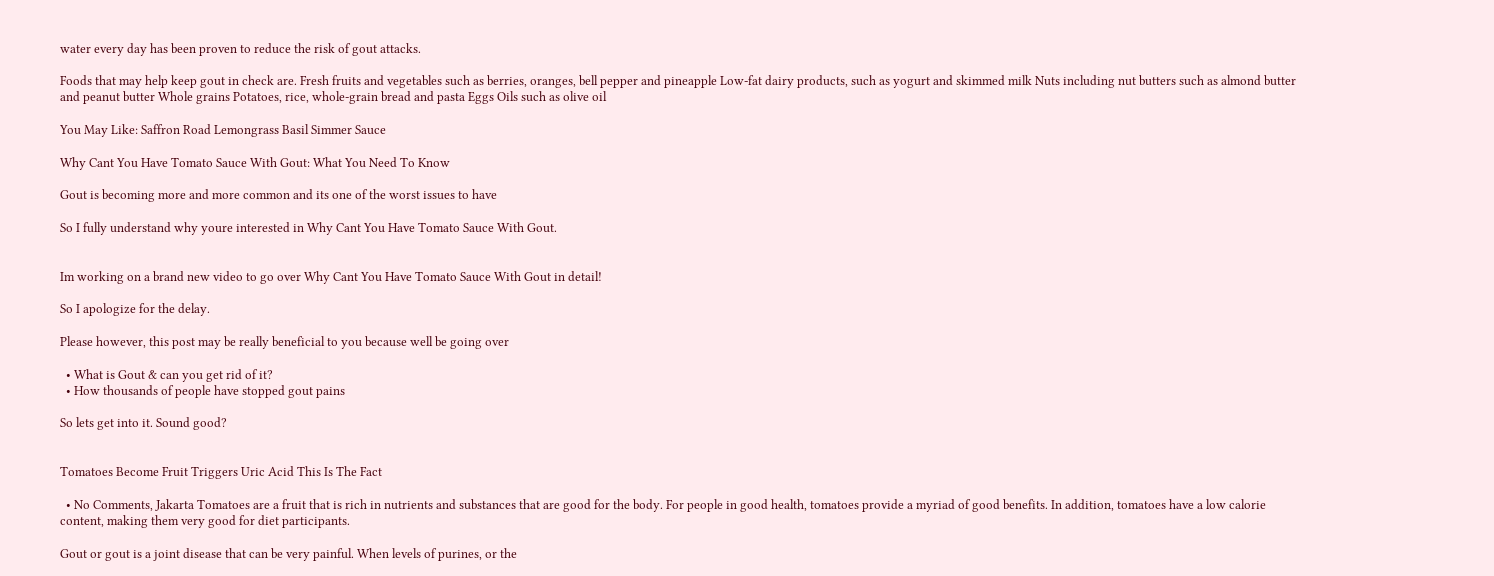water every day has been proven to reduce the risk of gout attacks.

Foods that may help keep gout in check are. Fresh fruits and vegetables such as berries, oranges, bell pepper and pineapple Low-fat dairy products, such as yogurt and skimmed milk Nuts including nut butters such as almond butter and peanut butter Whole grains Potatoes, rice, whole-grain bread and pasta Eggs Oils such as olive oil

You May Like: Saffron Road Lemongrass Basil Simmer Sauce

Why Cant You Have Tomato Sauce With Gout: What You Need To Know

Gout is becoming more and more common and its one of the worst issues to have

So I fully understand why youre interested in Why Cant You Have Tomato Sauce With Gout.


Im working on a brand new video to go over Why Cant You Have Tomato Sauce With Gout in detail!

So I apologize for the delay.

Please however, this post may be really beneficial to you because well be going over

  • What is Gout & can you get rid of it?
  • How thousands of people have stopped gout pains

So lets get into it. Sound good?


Tomatoes Become Fruit Triggers Uric Acid This Is The Fact

  • No Comments, Jakarta Tomatoes are a fruit that is rich in nutrients and substances that are good for the body. For people in good health, tomatoes provide a myriad of good benefits. In addition, tomatoes have a low calorie content, making them very good for diet participants.

Gout or gout is a joint disease that can be very painful. When levels of purines, or the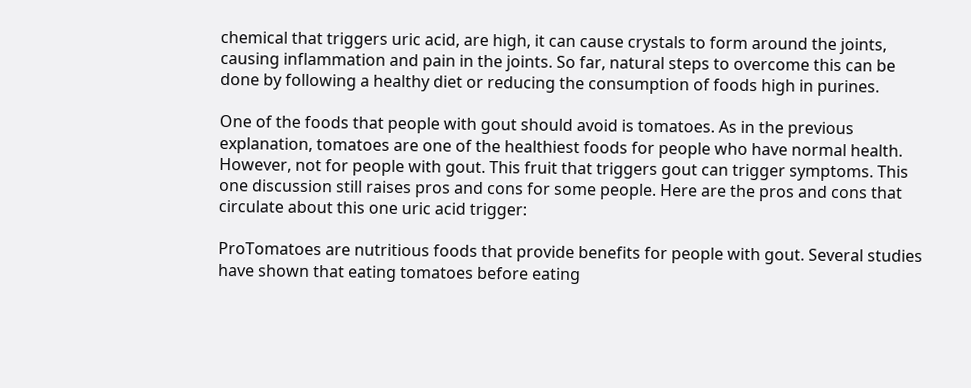chemical that triggers uric acid, are high, it can cause crystals to form around the joints, causing inflammation and pain in the joints. So far, natural steps to overcome this can be done by following a healthy diet or reducing the consumption of foods high in purines.

One of the foods that people with gout should avoid is tomatoes. As in the previous explanation, tomatoes are one of the healthiest foods for people who have normal health. However, not for people with gout. This fruit that triggers gout can trigger symptoms. This one discussion still raises pros and cons for some people. Here are the pros and cons that circulate about this one uric acid trigger:

ProTomatoes are nutritious foods that provide benefits for people with gout. Several studies have shown that eating tomatoes before eating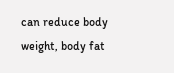can reduce body weight, body fat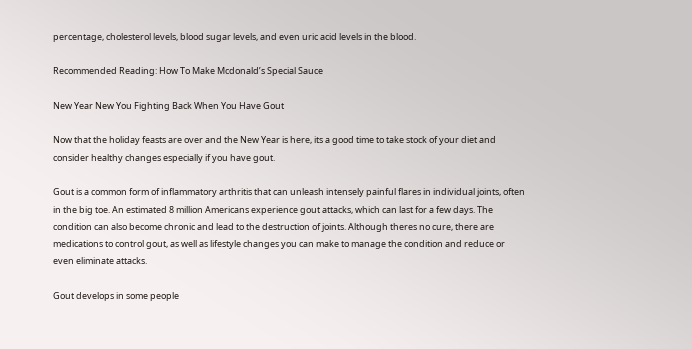percentage, cholesterol levels, blood sugar levels, and even uric acid levels in the blood.

Recommended Reading: How To Make Mcdonald’s Special Sauce

New Year New You Fighting Back When You Have Gout

Now that the holiday feasts are over and the New Year is here, its a good time to take stock of your diet and consider healthy changes especially if you have gout.

Gout is a common form of inflammatory arthritis that can unleash intensely painful flares in individual joints, often in the big toe. An estimated 8 million Americans experience gout attacks, which can last for a few days. The condition can also become chronic and lead to the destruction of joints. Although theres no cure, there are medications to control gout, as well as lifestyle changes you can make to manage the condition and reduce or even eliminate attacks.

Gout develops in some people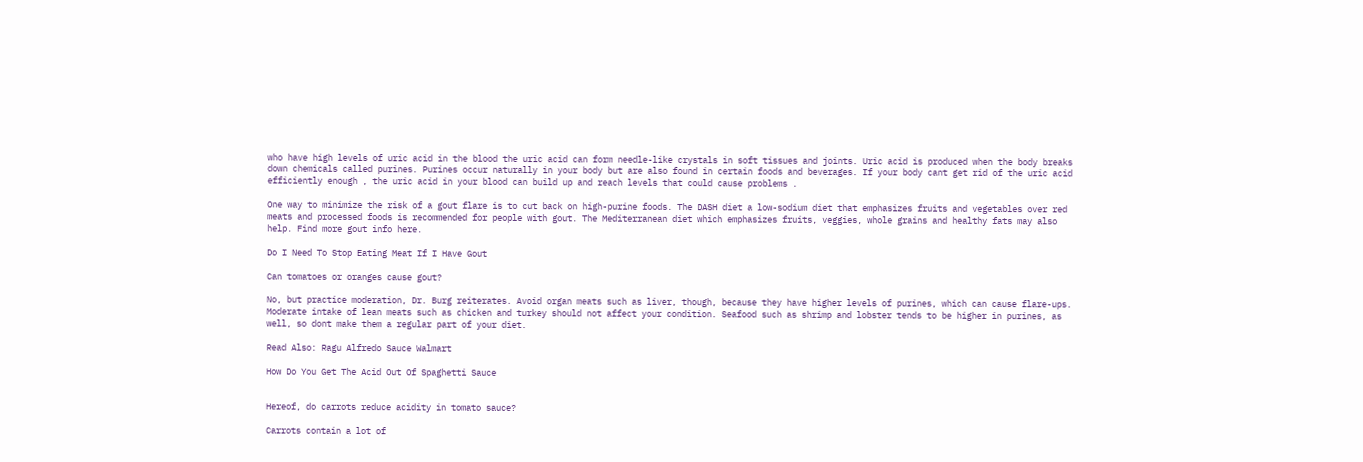who have high levels of uric acid in the blood the uric acid can form needle-like crystals in soft tissues and joints. Uric acid is produced when the body breaks down chemicals called purines. Purines occur naturally in your body but are also found in certain foods and beverages. If your body cant get rid of the uric acid efficiently enough , the uric acid in your blood can build up and reach levels that could cause problems .

One way to minimize the risk of a gout flare is to cut back on high-purine foods. The DASH diet a low-sodium diet that emphasizes fruits and vegetables over red meats and processed foods is recommended for people with gout. The Mediterranean diet which emphasizes fruits, veggies, whole grains and healthy fats may also help. Find more gout info here.

Do I Need To Stop Eating Meat If I Have Gout

Can tomatoes or oranges cause gout?

No, but practice moderation, Dr. Burg reiterates. Avoid organ meats such as liver, though, because they have higher levels of purines, which can cause flare-ups. Moderate intake of lean meats such as chicken and turkey should not affect your condition. Seafood such as shrimp and lobster tends to be higher in purines, as well, so dont make them a regular part of your diet.

Read Also: Ragu Alfredo Sauce Walmart

How Do You Get The Acid Out Of Spaghetti Sauce


Hereof, do carrots reduce acidity in tomato sauce?

Carrots contain a lot of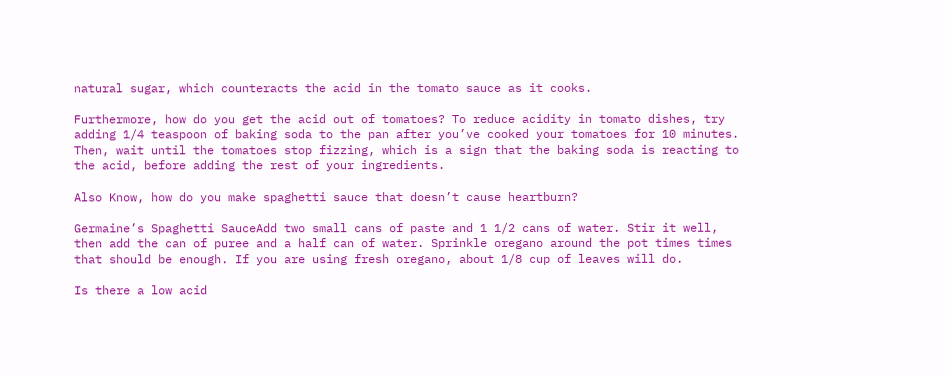natural sugar, which counteracts the acid in the tomato sauce as it cooks.

Furthermore, how do you get the acid out of tomatoes? To reduce acidity in tomato dishes, try adding 1/4 teaspoon of baking soda to the pan after you’ve cooked your tomatoes for 10 minutes. Then, wait until the tomatoes stop fizzing, which is a sign that the baking soda is reacting to the acid, before adding the rest of your ingredients.

Also Know, how do you make spaghetti sauce that doesn’t cause heartburn?

Germaine’s Spaghetti SauceAdd two small cans of paste and 1 1/2 cans of water. Stir it well, then add the can of puree and a half can of water. Sprinkle oregano around the pot times times that should be enough. If you are using fresh oregano, about 1/8 cup of leaves will do.

Is there a low acid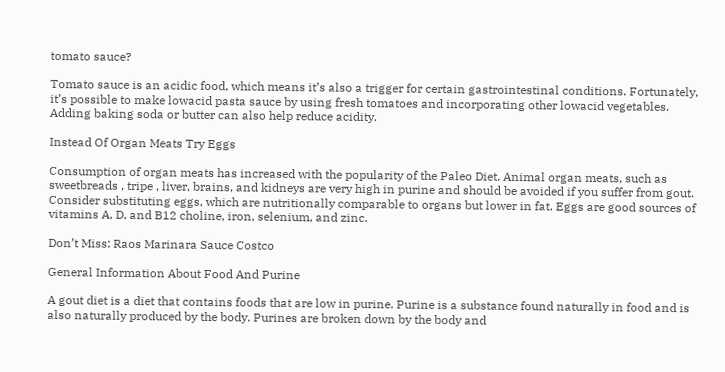tomato sauce?

Tomato sauce is an acidic food, which means it’s also a trigger for certain gastrointestinal conditions. Fortunately, it’s possible to make lowacid pasta sauce by using fresh tomatoes and incorporating other lowacid vegetables. Adding baking soda or butter can also help reduce acidity.

Instead Of Organ Meats Try Eggs

Consumption of organ meats has increased with the popularity of the Paleo Diet. Animal organ meats, such as sweetbreads , tripe , liver, brains, and kidneys are very high in purine and should be avoided if you suffer from gout. Consider substituting eggs, which are nutritionally comparable to organs but lower in fat. Eggs are good sources of vitamins A, D, and B12 choline, iron, selenium, and zinc.

Don’t Miss: Raos Marinara Sauce Costco

General Information About Food And Purine

A gout diet is a diet that contains foods that are low in purine. Purine is a substance found naturally in food and is also naturally produced by the body. Purines are broken down by the body and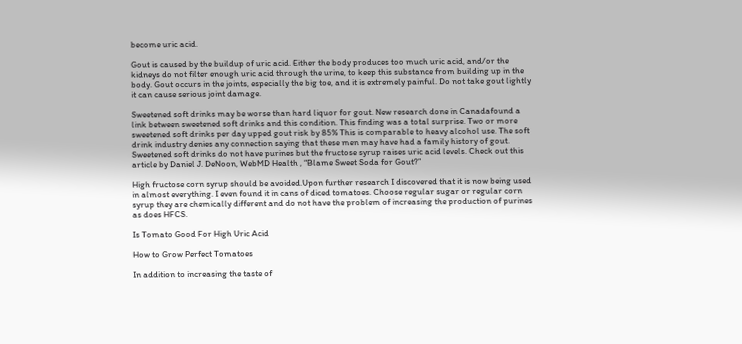become uric acid.

Gout is caused by the buildup of uric acid. Either the body produces too much uric acid, and/or the kidneys do not filter enough uric acid through the urine, to keep this substance from building up in the body. Gout occurs in the joints, especially the big toe, and it is extremely painful. Do not take gout lightly it can cause serious joint damage.

Sweetened soft drinks may be worse than hard liquor for gout. New research done in Canadafound a link between sweetened soft drinks and this condition. This finding was a total surprise. Two or more sweetened soft drinks per day upped gout risk by 85% This is comparable to heavy alcohol use. The soft drink industry denies any connection saying that these men may have had a family history of gout. Sweetened soft drinks do not have purines but the fructose syrup raises uric acid levels. Check out this article by Daniel J. DeNoon, WebMD Health , “Blame Sweet Soda for Gout?”

High fructose corn syrup should be avoided.Upon further research I discovered that it is now being used in almost everything. I even found it in cans of diced tomatoes. Choose regular sugar or regular corn syrup they are chemically different and do not have the problem of increasing the production of purines as does HFCS.

Is Tomato Good For High Uric Acid

How to Grow Perfect Tomatoes

In addition to increasing the taste of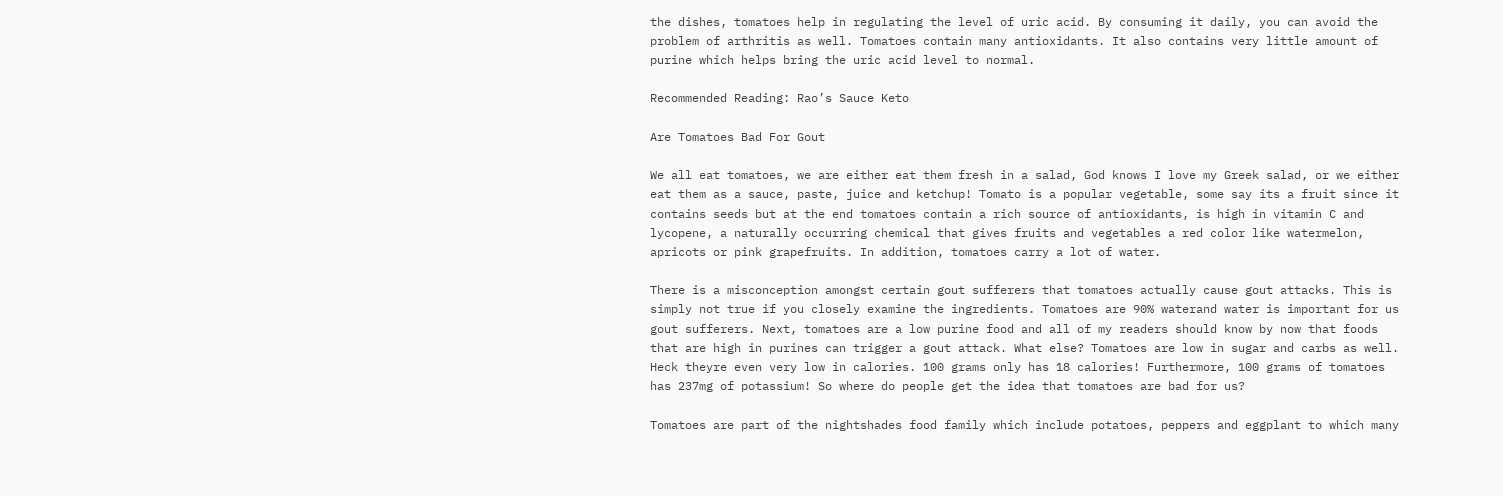the dishes, tomatoes help in regulating the level of uric acid. By consuming it daily, you can avoid the problem of arthritis as well. Tomatoes contain many antioxidants. It also contains very little amount of purine which helps bring the uric acid level to normal.

Recommended Reading: Rao’s Sauce Keto

Are Tomatoes Bad For Gout

We all eat tomatoes, we are either eat them fresh in a salad, God knows I love my Greek salad, or we either eat them as a sauce, paste, juice and ketchup! Tomato is a popular vegetable, some say its a fruit since it contains seeds but at the end tomatoes contain a rich source of antioxidants, is high in vitamin C and lycopene, a naturally occurring chemical that gives fruits and vegetables a red color like watermelon, apricots or pink grapefruits. In addition, tomatoes carry a lot of water.

There is a misconception amongst certain gout sufferers that tomatoes actually cause gout attacks. This is simply not true if you closely examine the ingredients. Tomatoes are 90% waterand water is important for us gout sufferers. Next, tomatoes are a low purine food and all of my readers should know by now that foods that are high in purines can trigger a gout attack. What else? Tomatoes are low in sugar and carbs as well. Heck theyre even very low in calories. 100 grams only has 18 calories! Furthermore, 100 grams of tomatoes has 237mg of potassium! So where do people get the idea that tomatoes are bad for us?

Tomatoes are part of the nightshades food family which include potatoes, peppers and eggplant to which many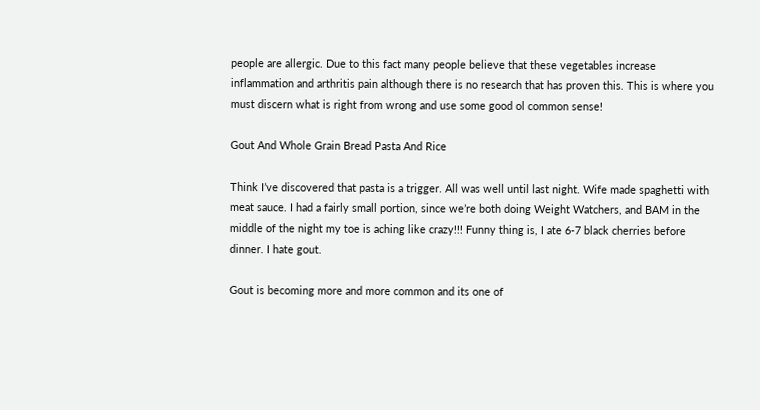people are allergic. Due to this fact many people believe that these vegetables increase inflammation and arthritis pain although there is no research that has proven this. This is where you must discern what is right from wrong and use some good ol common sense!

Gout And Whole Grain Bread Pasta And Rice

Think I’ve discovered that pasta is a trigger. All was well until last night. Wife made spaghetti with meat sauce. I had a fairly small portion, since we’re both doing Weight Watchers, and BAM in the middle of the night my toe is aching like crazy!!! Funny thing is, I ate 6-7 black cherries before dinner. I hate gout.

Gout is becoming more and more common and its one of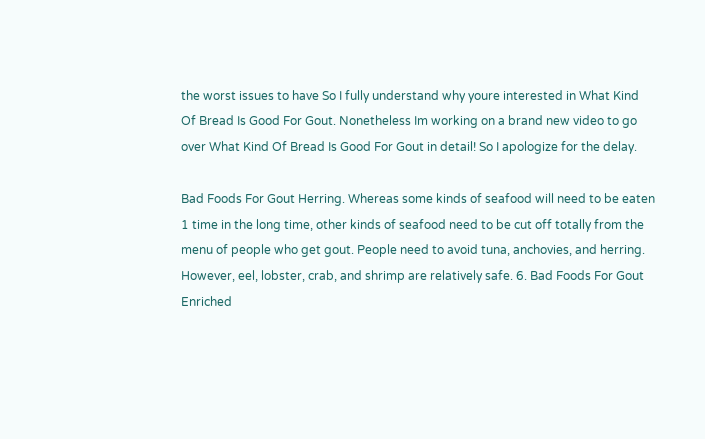the worst issues to have So I fully understand why youre interested in What Kind Of Bread Is Good For Gout. Nonetheless Im working on a brand new video to go over What Kind Of Bread Is Good For Gout in detail! So I apologize for the delay.

Bad Foods For Gout Herring. Whereas some kinds of seafood will need to be eaten 1 time in the long time, other kinds of seafood need to be cut off totally from the menu of people who get gout. People need to avoid tuna, anchovies, and herring. However, eel, lobster, crab, and shrimp are relatively safe. 6. Bad Foods For Gout Enriched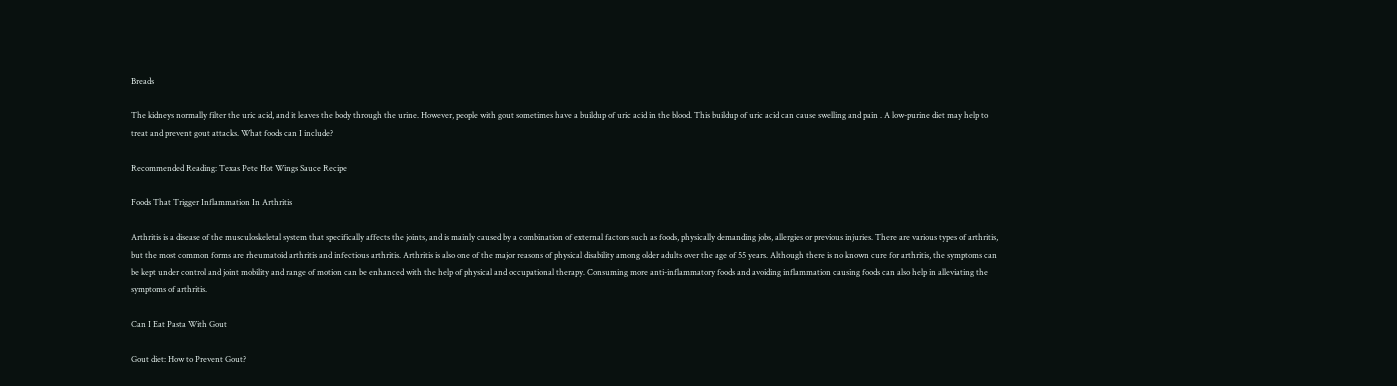Breads

The kidneys normally filter the uric acid, and it leaves the body through the urine. However, people with gout sometimes have a buildup of uric acid in the blood. This buildup of uric acid can cause swelling and pain . A low-purine diet may help to treat and prevent gout attacks. What foods can I include?

Recommended Reading: Texas Pete Hot Wings Sauce Recipe

Foods That Trigger Inflammation In Arthritis

Arthritis is a disease of the musculoskeletal system that specifically affects the joints, and is mainly caused by a combination of external factors such as foods, physically demanding jobs, allergies or previous injuries. There are various types of arthritis, but the most common forms are rheumatoid arthritis and infectious arthritis. Arthritis is also one of the major reasons of physical disability among older adults over the age of 55 years. Although there is no known cure for arthritis, the symptoms can be kept under control and joint mobility and range of motion can be enhanced with the help of physical and occupational therapy. Consuming more anti-inflammatory foods and avoiding inflammation causing foods can also help in alleviating the symptoms of arthritis.

Can I Eat Pasta With Gout

Gout diet: How to Prevent Gout?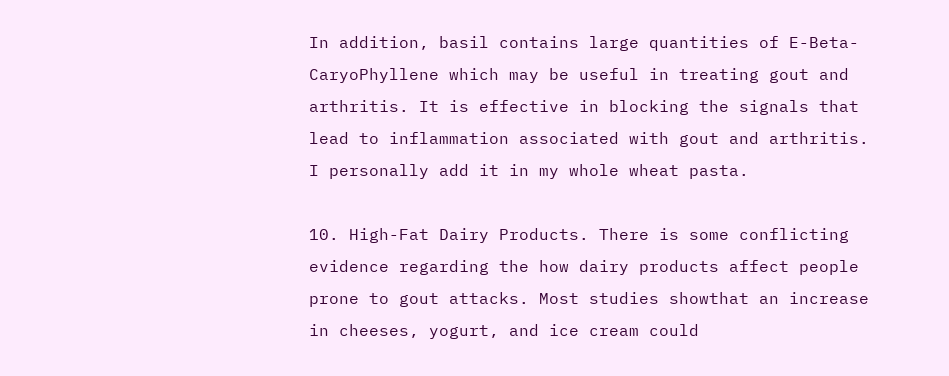In addition, basil contains large quantities of E-Beta-CaryoPhyllene which may be useful in treating gout and arthritis. It is effective in blocking the signals that lead to inflammation associated with gout and arthritis. I personally add it in my whole wheat pasta.

10. High-Fat Dairy Products. There is some conflicting evidence regarding the how dairy products affect people prone to gout attacks. Most studies showthat an increase in cheeses, yogurt, and ice cream could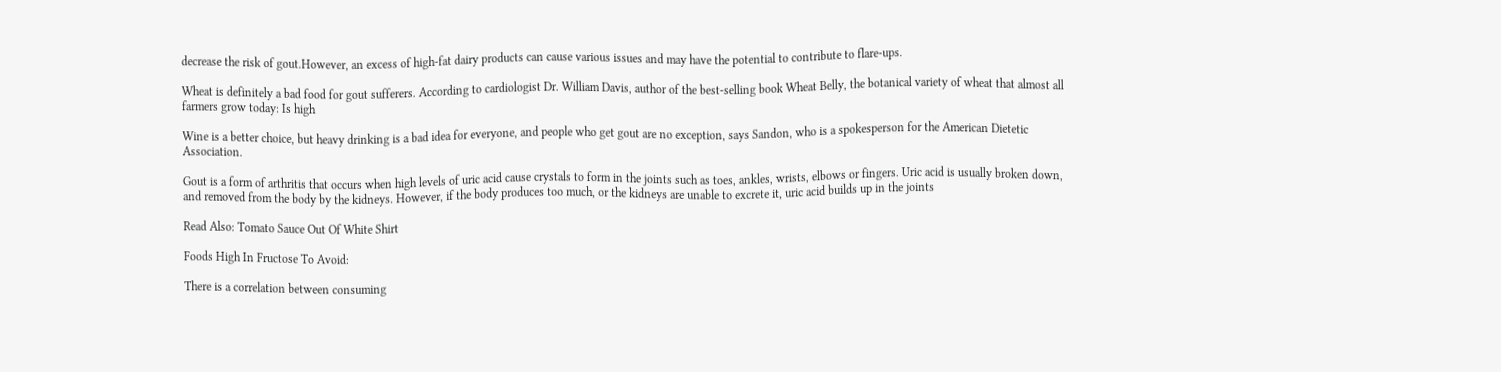decrease the risk of gout.However, an excess of high-fat dairy products can cause various issues and may have the potential to contribute to flare-ups.

Wheat is definitely a bad food for gout sufferers. According to cardiologist Dr. William Davis, author of the best-selling book Wheat Belly, the botanical variety of wheat that almost all farmers grow today: Is high

Wine is a better choice, but heavy drinking is a bad idea for everyone, and people who get gout are no exception, says Sandon, who is a spokesperson for the American Dietetic Association.

Gout is a form of arthritis that occurs when high levels of uric acid cause crystals to form in the joints such as toes, ankles, wrists, elbows or fingers. Uric acid is usually broken down, and removed from the body by the kidneys. However, if the body produces too much, or the kidneys are unable to excrete it, uric acid builds up in the joints

Read Also: Tomato Sauce Out Of White Shirt

Foods High In Fructose To Avoid:

There is a correlation between consuming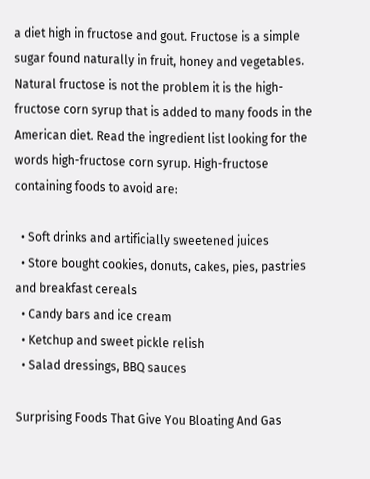a diet high in fructose and gout. Fructose is a simple sugar found naturally in fruit, honey and vegetables. Natural fructose is not the problem it is the high-fructose corn syrup that is added to many foods in the American diet. Read the ingredient list looking for the words high-fructose corn syrup. High-fructose containing foods to avoid are:

  • Soft drinks and artificially sweetened juices
  • Store bought cookies, donuts, cakes, pies, pastries and breakfast cereals
  • Candy bars and ice cream
  • Ketchup and sweet pickle relish
  • Salad dressings, BBQ sauces

Surprising Foods That Give You Bloating And Gas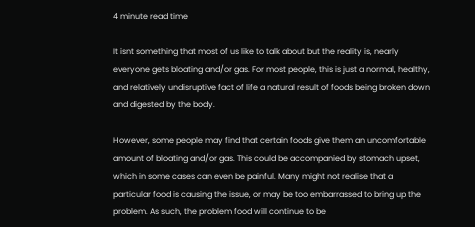4 minute read time

It isnt something that most of us like to talk about but the reality is, nearly everyone gets bloating and/or gas. For most people, this is just a normal, healthy, and relatively undisruptive fact of life a natural result of foods being broken down and digested by the body.

However, some people may find that certain foods give them an uncomfortable amount of bloating and/or gas. This could be accompanied by stomach upset, which in some cases can even be painful. Many might not realise that a particular food is causing the issue, or may be too embarrassed to bring up the problem. As such, the problem food will continue to be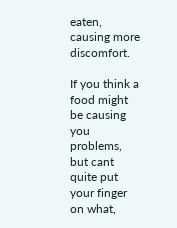eaten, causing more discomfort.

If you think a food might be causing you problems, but cant quite put your finger on what,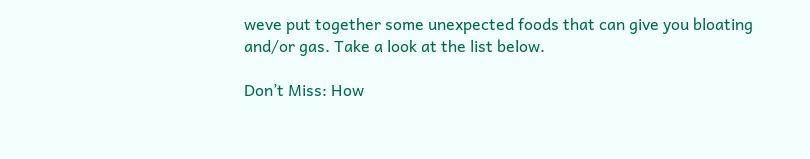weve put together some unexpected foods that can give you bloating and/or gas. Take a look at the list below.

Don’t Miss: How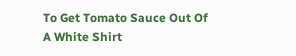To Get Tomato Sauce Out Of A White Shirt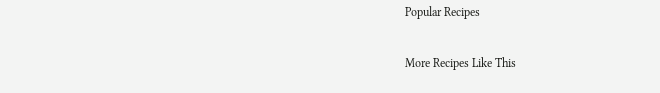Popular Recipes

More Recipes Like This